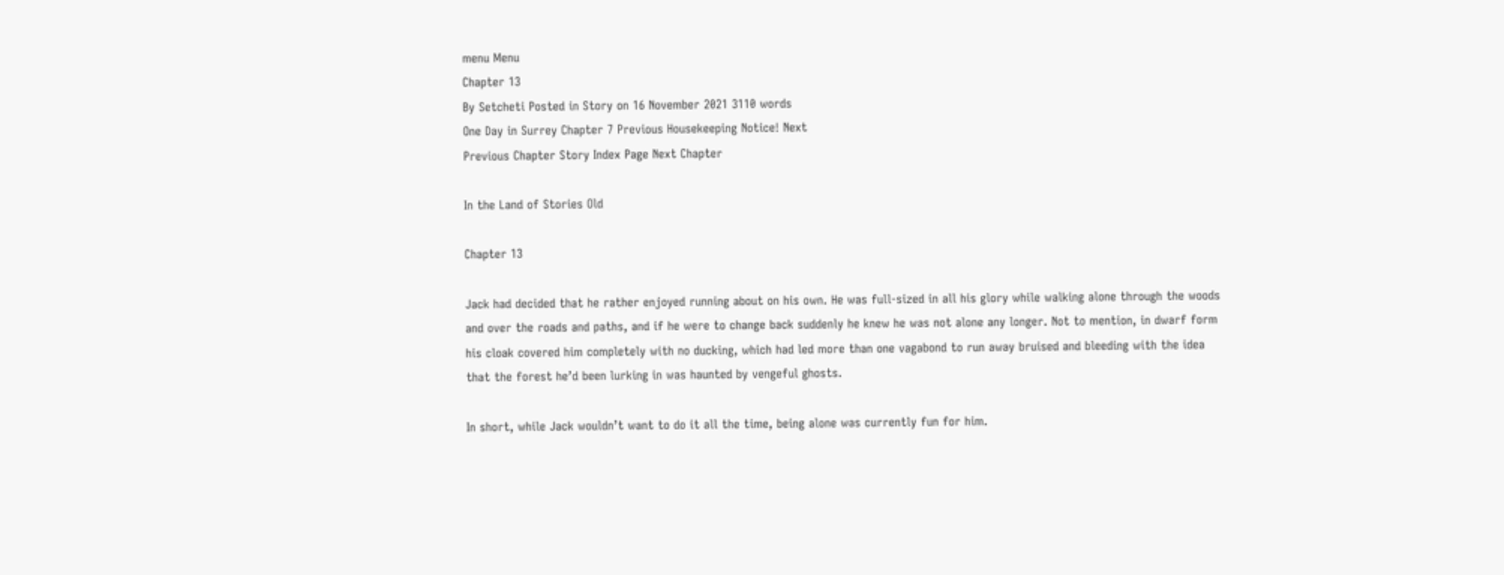menu Menu
Chapter 13
By Setcheti Posted in Story on 16 November 2021 3110 words
One Day in Surrey Chapter 7 Previous Housekeeping Notice! Next
Previous Chapter Story Index Page Next Chapter

In the Land of Stories Old

Chapter 13

Jack had decided that he rather enjoyed running about on his own. He was full-sized in all his glory while walking alone through the woods and over the roads and paths, and if he were to change back suddenly he knew he was not alone any longer. Not to mention, in dwarf form his cloak covered him completely with no ducking, which had led more than one vagabond to run away bruised and bleeding with the idea that the forest he’d been lurking in was haunted by vengeful ghosts.

In short, while Jack wouldn’t want to do it all the time, being alone was currently fun for him.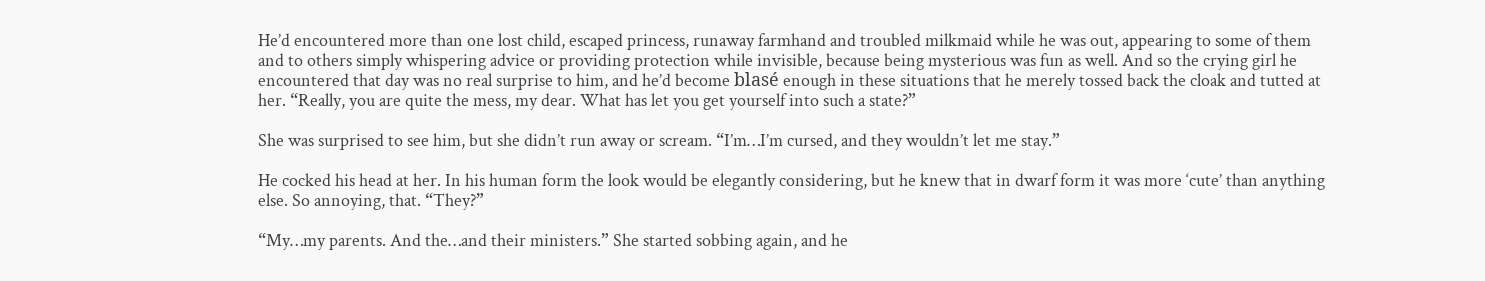He’d encountered more than one lost child, escaped princess, runaway farmhand and troubled milkmaid while he was out, appearing to some of them and to others simply whispering advice or providing protection while invisible, because being mysterious was fun as well. And so the crying girl he encountered that day was no real surprise to him, and he’d become blasé enough in these situations that he merely tossed back the cloak and tutted at her. “Really, you are quite the mess, my dear. What has let you get yourself into such a state?”

She was surprised to see him, but she didn’t run away or scream. “I’m…I’m cursed, and they wouldn’t let me stay.”

He cocked his head at her. In his human form the look would be elegantly considering, but he knew that in dwarf form it was more ‘cute’ than anything else. So annoying, that. “They?”

“My…my parents. And the…and their ministers.” She started sobbing again, and he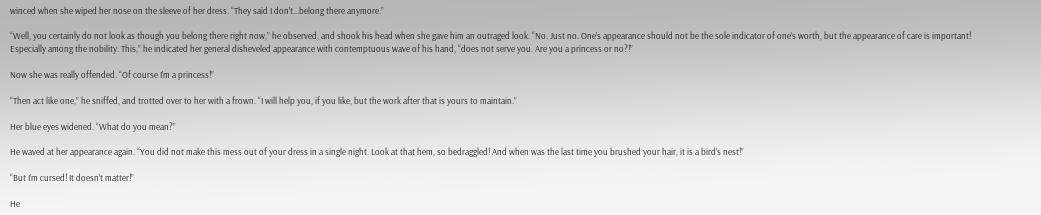winced when she wiped her nose on the sleeve of her dress. “They said I don’t…belong there anymore.”

“Well, you certainly do not look as though you belong there right now,” he observed, and shook his head when she gave him an outraged look. “No. Just no. One’s appearance should not be the sole indicator of one’s worth, but the appearance of care is important! Especially among the nobility. This,” he indicated her general disheveled appearance with contemptuous wave of his hand, “does not serve you. Are you a princess or no?!”

Now she was really offended. “Of course I’m a princess!”

“Then act like one,” he sniffed, and trotted over to her with a frown. “I will help you, if you like, but the work after that is yours to maintain.”

Her blue eyes widened. “What do you mean?”

He waved at her appearance again. “You did not make this mess out of your dress in a single night. Look at that hem, so bedraggled! And when was the last time you brushed your hair, it is a bird’s nest!”

“But I’m cursed! It doesn’t matter!”

He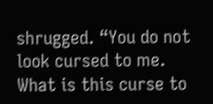shrugged. “You do not look cursed to me. What is this curse to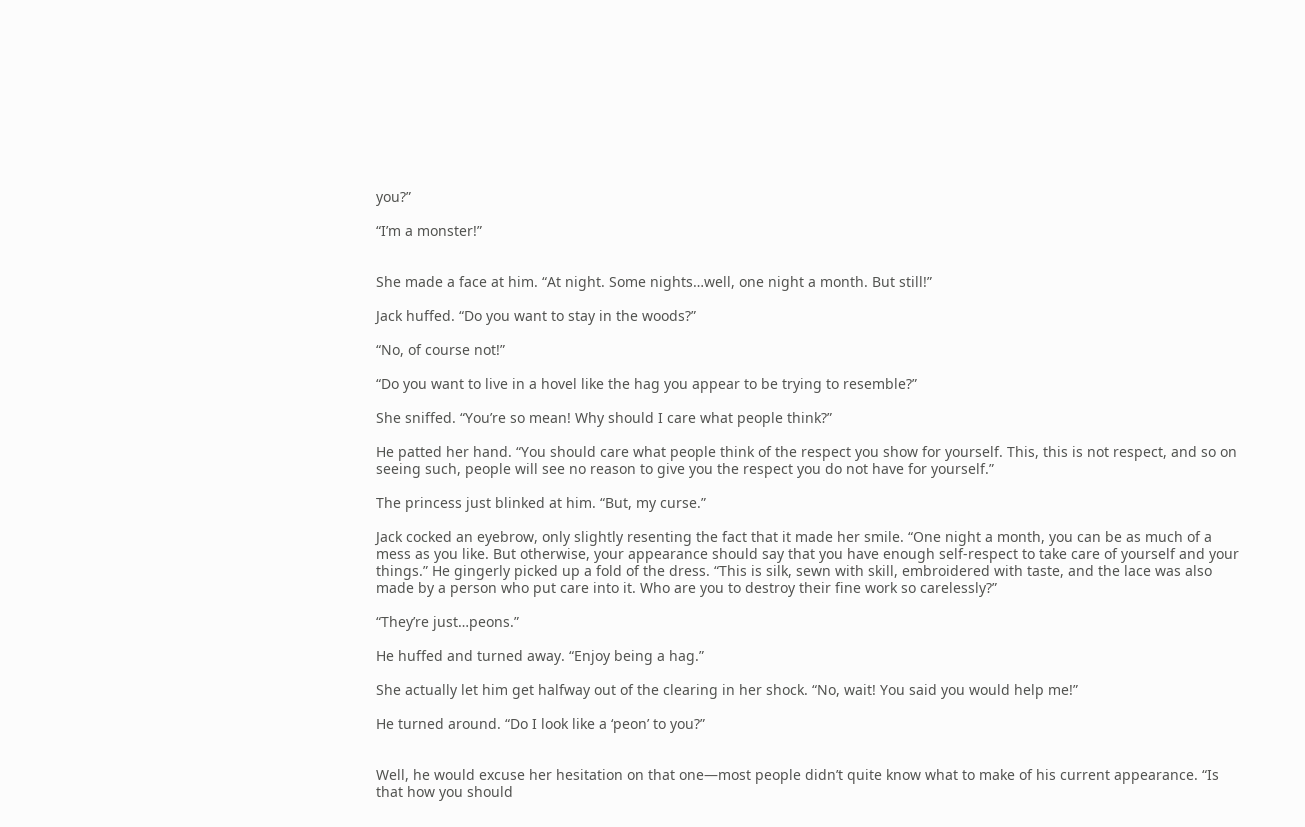you?”

“I’m a monster!”


She made a face at him. “At night. Some nights…well, one night a month. But still!”

Jack huffed. “Do you want to stay in the woods?”

“No, of course not!”

“Do you want to live in a hovel like the hag you appear to be trying to resemble?”

She sniffed. “You’re so mean! Why should I care what people think?”

He patted her hand. “You should care what people think of the respect you show for yourself. This, this is not respect, and so on seeing such, people will see no reason to give you the respect you do not have for yourself.”

The princess just blinked at him. “But, my curse.”

Jack cocked an eyebrow, only slightly resenting the fact that it made her smile. “One night a month, you can be as much of a mess as you like. But otherwise, your appearance should say that you have enough self-respect to take care of yourself and your things.” He gingerly picked up a fold of the dress. “This is silk, sewn with skill, embroidered with taste, and the lace was also made by a person who put care into it. Who are you to destroy their fine work so carelessly?”

“They’re just…peons.”

He huffed and turned away. “Enjoy being a hag.”

She actually let him get halfway out of the clearing in her shock. “No, wait! You said you would help me!”

He turned around. “Do I look like a ‘peon’ to you?”


Well, he would excuse her hesitation on that one—most people didn’t quite know what to make of his current appearance. “Is that how you should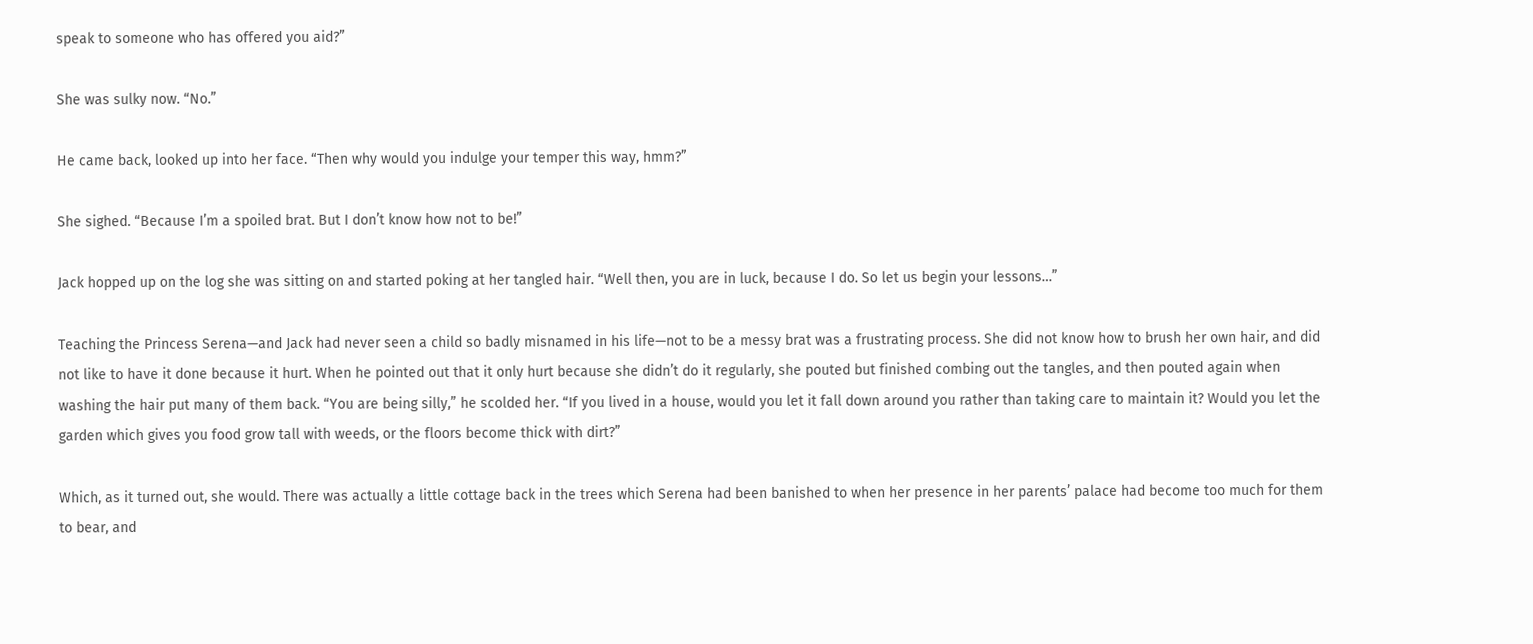speak to someone who has offered you aid?”

She was sulky now. “No.”

He came back, looked up into her face. “Then why would you indulge your temper this way, hmm?”

She sighed. “Because I’m a spoiled brat. But I don’t know how not to be!”

Jack hopped up on the log she was sitting on and started poking at her tangled hair. “Well then, you are in luck, because I do. So let us begin your lessons…”

Teaching the Princess Serena—and Jack had never seen a child so badly misnamed in his life—not to be a messy brat was a frustrating process. She did not know how to brush her own hair, and did not like to have it done because it hurt. When he pointed out that it only hurt because she didn’t do it regularly, she pouted but finished combing out the tangles, and then pouted again when washing the hair put many of them back. “You are being silly,” he scolded her. “If you lived in a house, would you let it fall down around you rather than taking care to maintain it? Would you let the garden which gives you food grow tall with weeds, or the floors become thick with dirt?”

Which, as it turned out, she would. There was actually a little cottage back in the trees which Serena had been banished to when her presence in her parents’ palace had become too much for them to bear, and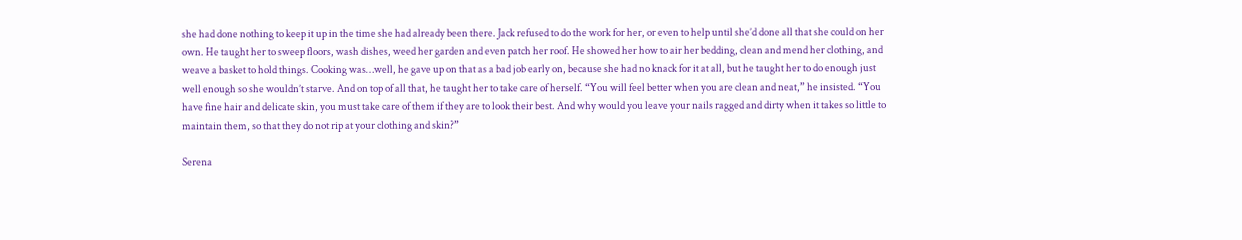she had done nothing to keep it up in the time she had already been there. Jack refused to do the work for her, or even to help until she’d done all that she could on her own. He taught her to sweep floors, wash dishes, weed her garden and even patch her roof. He showed her how to air her bedding, clean and mend her clothing, and weave a basket to hold things. Cooking was…well, he gave up on that as a bad job early on, because she had no knack for it at all, but he taught her to do enough just well enough so she wouldn’t starve. And on top of all that, he taught her to take care of herself. “You will feel better when you are clean and neat,” he insisted. “You have fine hair and delicate skin, you must take care of them if they are to look their best. And why would you leave your nails ragged and dirty when it takes so little to maintain them, so that they do not rip at your clothing and skin?”

Serena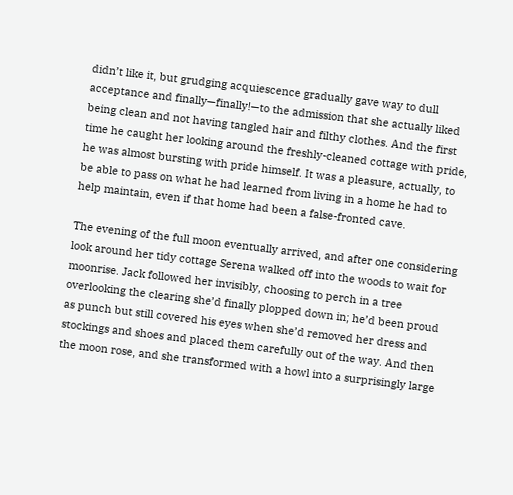didn’t like it, but grudging acquiescence gradually gave way to dull acceptance and finally—finally!—to the admission that she actually liked being clean and not having tangled hair and filthy clothes. And the first time he caught her looking around the freshly-cleaned cottage with pride, he was almost bursting with pride himself. It was a pleasure, actually, to be able to pass on what he had learned from living in a home he had to help maintain, even if that home had been a false-fronted cave.

The evening of the full moon eventually arrived, and after one considering look around her tidy cottage Serena walked off into the woods to wait for moonrise. Jack followed her invisibly, choosing to perch in a tree overlooking the clearing she’d finally plopped down in; he’d been proud as punch but still covered his eyes when she’d removed her dress and stockings and shoes and placed them carefully out of the way. And then the moon rose, and she transformed with a howl into a surprisingly large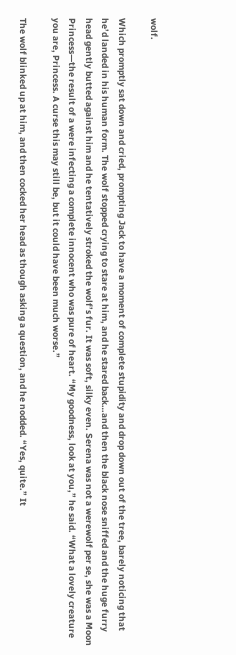wolf.

Which promptly sat down and cried, prompting Jack to have a moment of complete stupidity and drop down out of the tree, barely noticing that he’d landed in his human form. The wolf stopped crying to stare at him, and he stared back…and then the black nose sniffed and the huge furry head gently butted against him and he tentatively stroked the wolf’s fur. It was soft, silky even. Serena was not a werewolf per se, she was a Moon Princess—the result of a were infecting a complete innocent who was pure of heart. “My goodness, look at you,” he said. “What a lovely creature you are, Princess. A curse this may still be, but it could have been much worse.”

The wolf blinked up at him, and then cocked her head as though asking a question, and he nodded. “Yes, quite.” It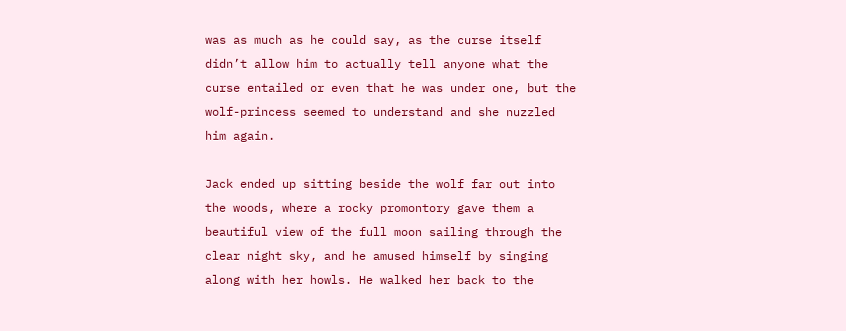was as much as he could say, as the curse itself didn’t allow him to actually tell anyone what the curse entailed or even that he was under one, but the wolf-princess seemed to understand and she nuzzled him again.

Jack ended up sitting beside the wolf far out into the woods, where a rocky promontory gave them a beautiful view of the full moon sailing through the clear night sky, and he amused himself by singing along with her howls. He walked her back to the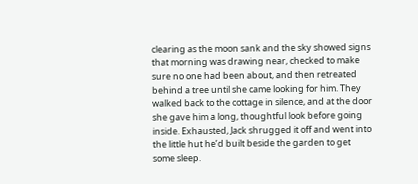clearing as the moon sank and the sky showed signs that morning was drawing near, checked to make sure no one had been about, and then retreated behind a tree until she came looking for him. They walked back to the cottage in silence, and at the door she gave him a long, thoughtful look before going inside. Exhausted, Jack shrugged it off and went into the little hut he’d built beside the garden to get some sleep.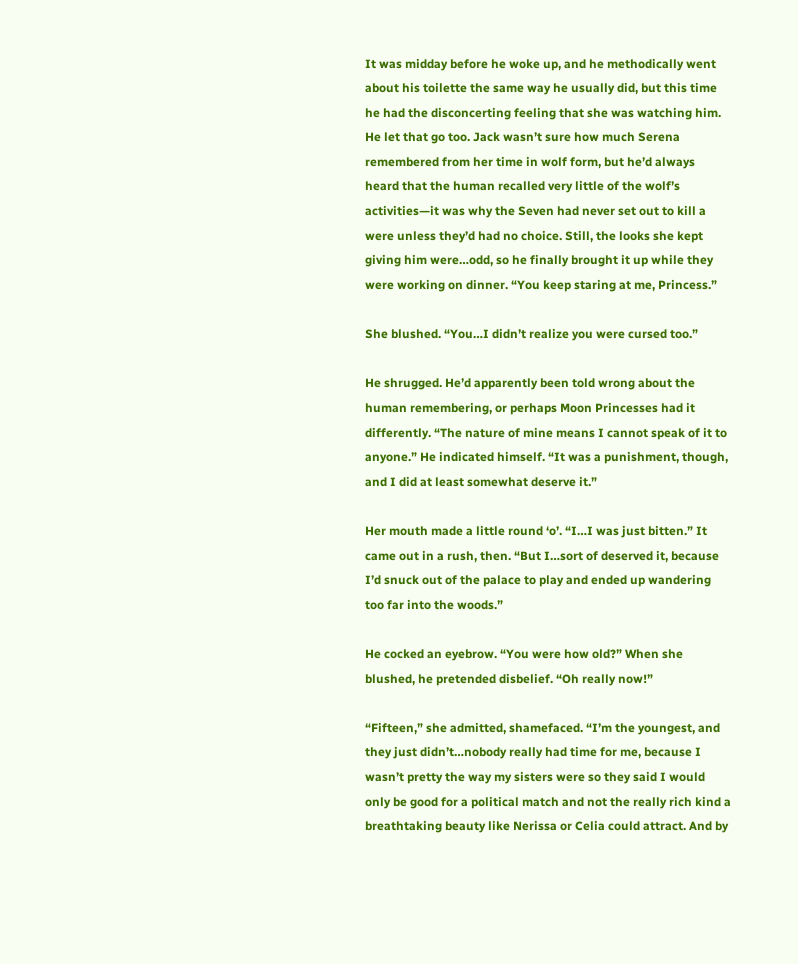It was midday before he woke up, and he methodically went about his toilette the same way he usually did, but this time he had the disconcerting feeling that she was watching him. He let that go too. Jack wasn’t sure how much Serena remembered from her time in wolf form, but he’d always heard that the human recalled very little of the wolf’s activities—it was why the Seven had never set out to kill a were unless they’d had no choice. Still, the looks she kept giving him were…odd, so he finally brought it up while they were working on dinner. “You keep staring at me, Princess.”

She blushed. “You…I didn’t realize you were cursed too.”

He shrugged. He’d apparently been told wrong about the human remembering, or perhaps Moon Princesses had it differently. “The nature of mine means I cannot speak of it to anyone.” He indicated himself. “It was a punishment, though, and I did at least somewhat deserve it.”

Her mouth made a little round ‘o’. “I…I was just bitten.” It came out in a rush, then. “But I…sort of deserved it, because I’d snuck out of the palace to play and ended up wandering too far into the woods.”

He cocked an eyebrow. “You were how old?” When she blushed, he pretended disbelief. “Oh really now!”

“Fifteen,” she admitted, shamefaced. “I’m the youngest, and they just didn’t…nobody really had time for me, because I wasn’t pretty the way my sisters were so they said I would only be good for a political match and not the really rich kind a breathtaking beauty like Nerissa or Celia could attract. And by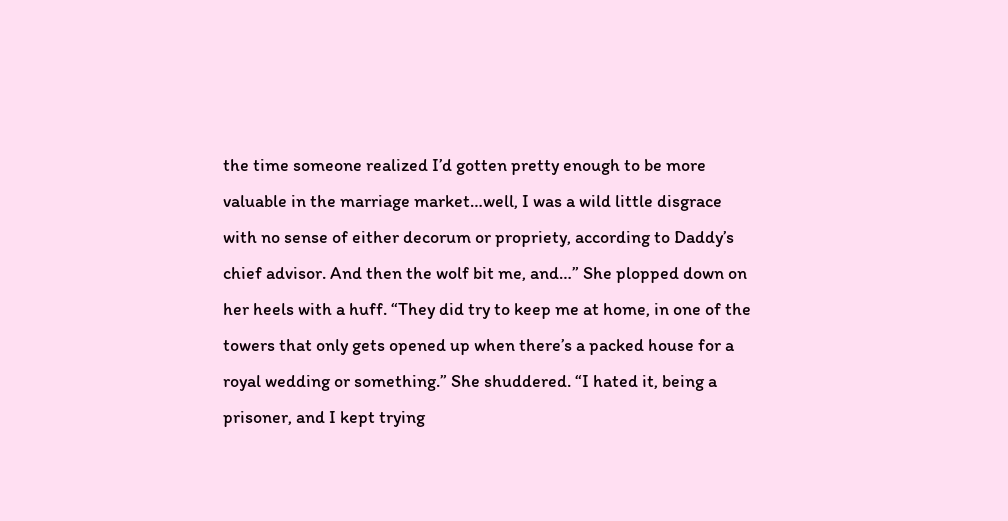the time someone realized I’d gotten pretty enough to be more valuable in the marriage market…well, I was a wild little disgrace with no sense of either decorum or propriety, according to Daddy’s chief advisor. And then the wolf bit me, and…” She plopped down on her heels with a huff. “They did try to keep me at home, in one of the towers that only gets opened up when there’s a packed house for a royal wedding or something.” She shuddered. “I hated it, being a prisoner, and I kept trying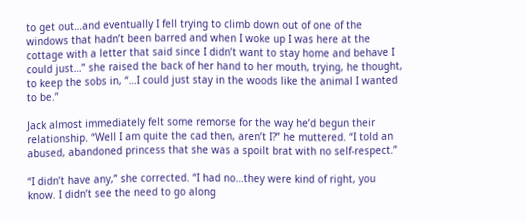to get out…and eventually I fell trying to climb down out of one of the windows that hadn’t been barred and when I woke up I was here at the cottage with a letter that said since I didn’t want to stay home and behave I could just…” she raised the back of her hand to her mouth, trying, he thought, to keep the sobs in, “…I could just stay in the woods like the animal I wanted to be.”

Jack almost immediately felt some remorse for the way he’d begun their relationship. “Well I am quite the cad then, aren’t I?” he muttered. “I told an abused, abandoned princess that she was a spoilt brat with no self-respect.”

“I didn’t have any,” she corrected. “I had no…they were kind of right, you know. I didn’t see the need to go along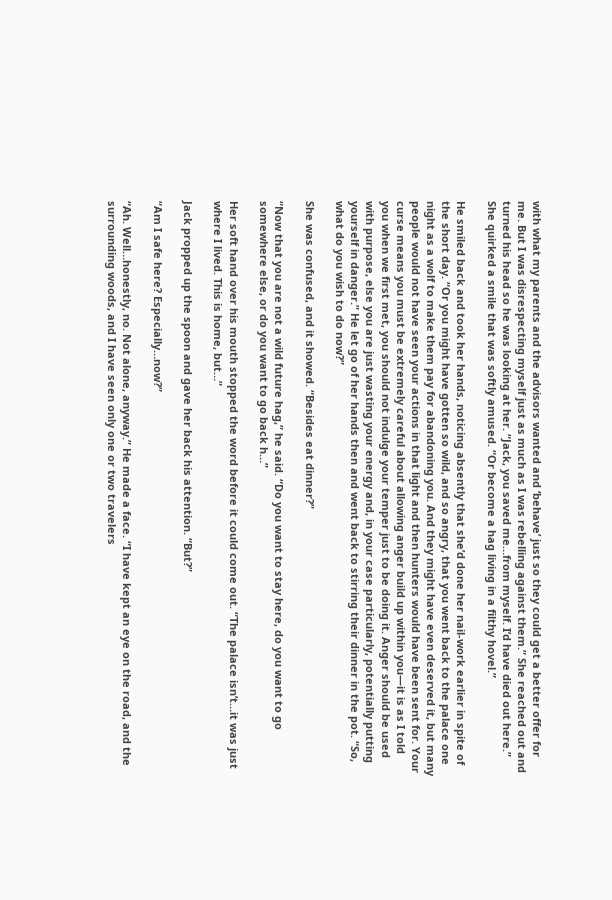with what my parents and the advisors wanted and ‘behave’ just so they could get a better offer for me. But I was disrespecting myself just as much as I was rebelling against them.” She reached out and turned his head so he was looking at her. “Jack, you saved me…from myself. I’d have died out here.” She quirked a smile that was softly amused. “Or become a hag living in a filthy hovel.”

He smiled back and took her hands, noticing absently that she’d done her nail-work earlier in spite of the short day. “Or you might have gotten so wild, and so angry, that you went back to the palace one night as a wolf to make them pay for abandoning you. And they might have even deserved it, but many people would not have seen your actions in that light and then hunters would have been sent for. Your curse means you must be extremely careful about allowing anger build up within you—it is as I told you when we first met, you should not indulge your temper just to be doing it. Anger should be used with purpose, else you are just wasting your energy and, in your case particularly, potentially putting yourself in danger.” He let go of her hands then and went back to stirring their dinner in the pot. “So, what do you wish to do now?”

She was confused, and it showed. “Besides eat dinner?”

“Now that you are not a wild future hag,” he said. “Do you want to stay here, do you want to go somewhere else, or do you want to go back h…”

Her soft hand over his mouth stopped the word before it could come out. “The palace isn’t…it was just where I lived. This is home, but…”

Jack propped up the spoon and gave her back his attention. “But?”

“Am I safe here? Especially…now?”

“Ah. Well…honestly, no. Not alone, anyway.” He made a face. “I have kept an eye on the road, and the surrounding woods, and I have seen only one or two travelers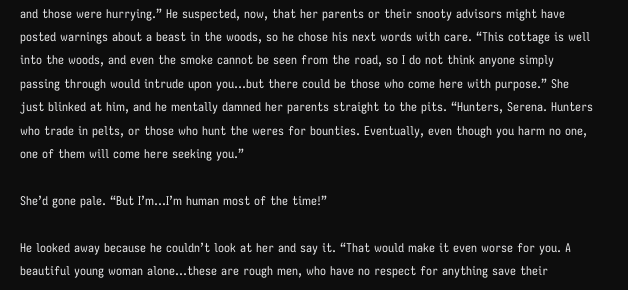and those were hurrying.” He suspected, now, that her parents or their snooty advisors might have posted warnings about a beast in the woods, so he chose his next words with care. “This cottage is well into the woods, and even the smoke cannot be seen from the road, so I do not think anyone simply passing through would intrude upon you…but there could be those who come here with purpose.” She just blinked at him, and he mentally damned her parents straight to the pits. “Hunters, Serena. Hunters who trade in pelts, or those who hunt the weres for bounties. Eventually, even though you harm no one, one of them will come here seeking you.”

She’d gone pale. “But I’m…I’m human most of the time!”

He looked away because he couldn’t look at her and say it. “That would make it even worse for you. A beautiful young woman alone…these are rough men, who have no respect for anything save their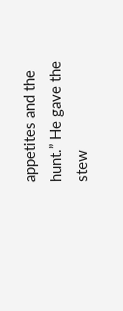appetites and the hunt.” He gave the stew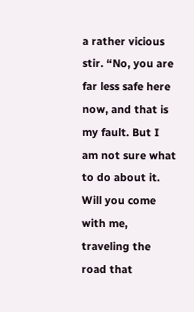a rather vicious stir. “No, you are far less safe here now, and that is my fault. But I am not sure what to do about it. Will you come with me, traveling the road that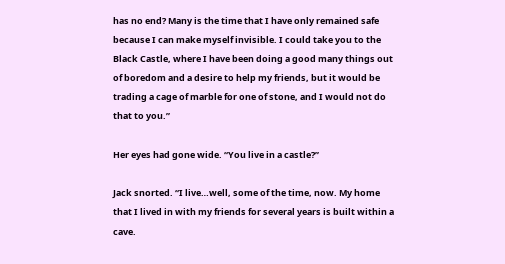has no end? Many is the time that I have only remained safe because I can make myself invisible. I could take you to the Black Castle, where I have been doing a good many things out of boredom and a desire to help my friends, but it would be trading a cage of marble for one of stone, and I would not do that to you.”

Her eyes had gone wide. “You live in a castle?”

Jack snorted. “I live…well, some of the time, now. My home that I lived in with my friends for several years is built within a cave.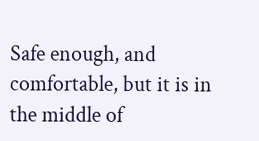Safe enough, and comfortable, but it is in the middle of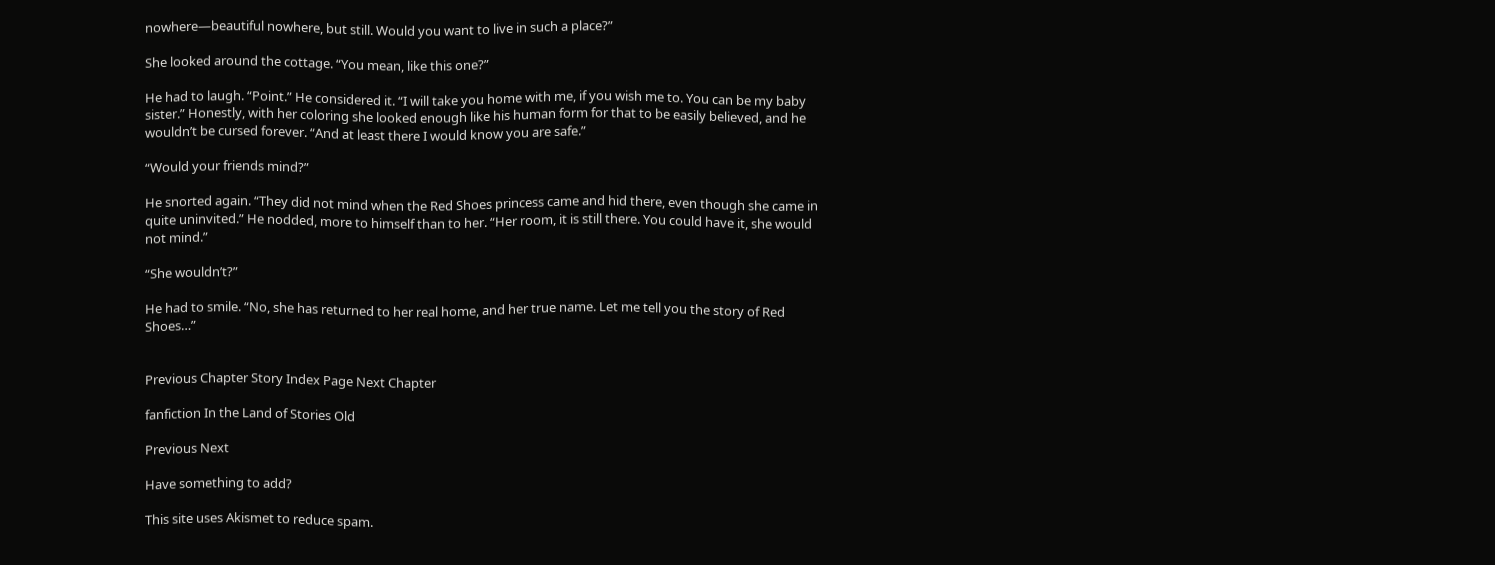nowhere—beautiful nowhere, but still. Would you want to live in such a place?”

She looked around the cottage. “You mean, like this one?”

He had to laugh. “Point.” He considered it. “I will take you home with me, if you wish me to. You can be my baby sister.” Honestly, with her coloring she looked enough like his human form for that to be easily believed, and he wouldn’t be cursed forever. “And at least there I would know you are safe.”

“Would your friends mind?”

He snorted again. “They did not mind when the Red Shoes princess came and hid there, even though she came in quite uninvited.” He nodded, more to himself than to her. “Her room, it is still there. You could have it, she would not mind.”

“She wouldn’t?”

He had to smile. “No, she has returned to her real home, and her true name. Let me tell you the story of Red Shoes…”


Previous Chapter Story Index Page Next Chapter

fanfiction In the Land of Stories Old

Previous Next

Have something to add?

This site uses Akismet to reduce spam.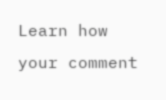Learn how your comment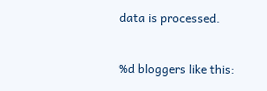data is processed.

%d bloggers like this: